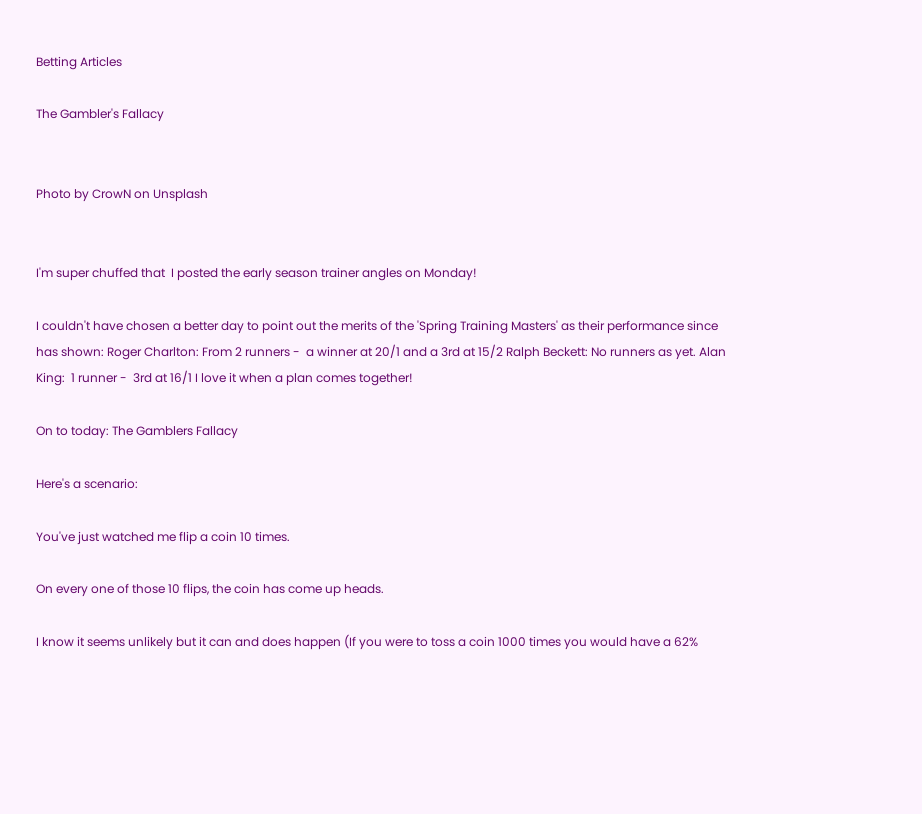Betting Articles

The Gambler's Fallacy


Photo by CrowN on Unsplash


I'm super chuffed that  I posted the early season trainer angles on Monday!

I couldn't have chosen a better day to point out the merits of the 'Spring Training Masters' as their performance since has shown: Roger Charlton: From 2 runners -  a winner at 20/1 and a 3rd at 15/2 Ralph Beckett: No runners as yet. Alan King:  1 runner -  3rd at 16/1 I love it when a plan comes together!

On to today: The Gamblers Fallacy

Here's a scenario:

You've just watched me flip a coin 10 times.

On every one of those 10 flips, the coin has come up heads.

I know it seems unlikely but it can and does happen (If you were to toss a coin 1000 times you would have a 62%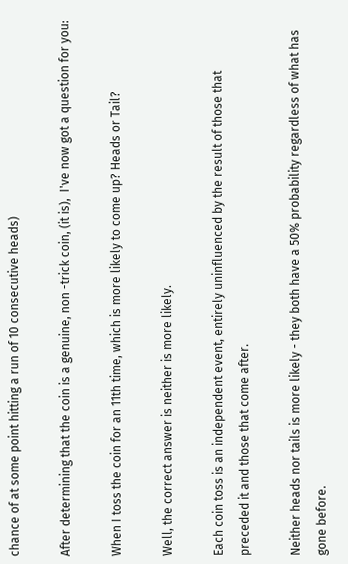chance of at some point hitting a run of 10 consecutive heads)

After determining that the coin is a genuine, non -trick coin, (it is),  I've now got a question for you:

When I toss the coin for an 11th time, which is more likely to come up? Heads or Tail?

Well, the correct answer is neither is more likely.

Each coin toss is an independent event, entirely uninfluenced by the result of those that preceded it and those that come after.

Neither heads nor tails is more likely - they both have a 50% probability regardless of what has gone before.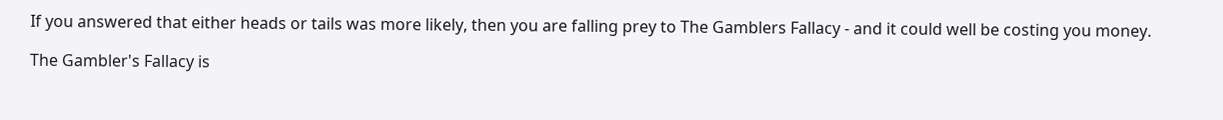If you answered that either heads or tails was more likely, then you are falling prey to The Gamblers Fallacy - and it could well be costing you money.

The Gambler's Fallacy is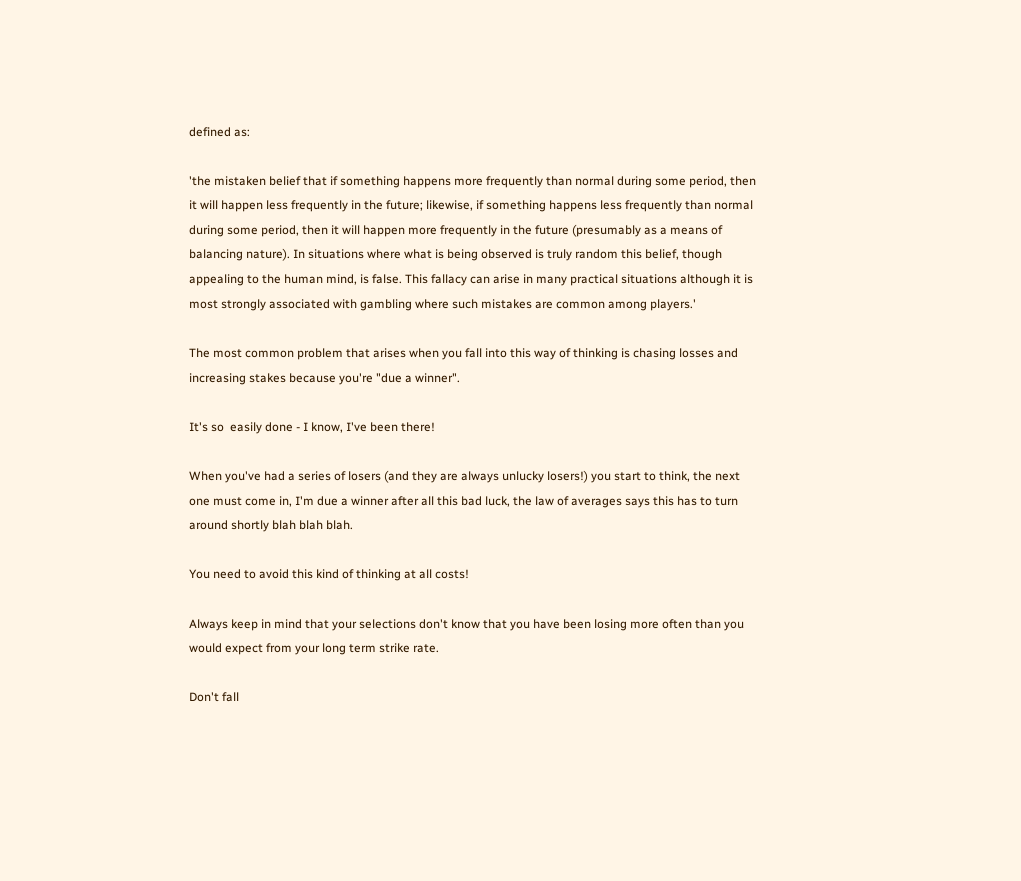defined as:

'the mistaken belief that if something happens more frequently than normal during some period, then it will happen less frequently in the future; likewise, if something happens less frequently than normal during some period, then it will happen more frequently in the future (presumably as a means of balancing nature). In situations where what is being observed is truly random this belief, though appealing to the human mind, is false. This fallacy can arise in many practical situations although it is most strongly associated with gambling where such mistakes are common among players.'

The most common problem that arises when you fall into this way of thinking is chasing losses and increasing stakes because you're "due a winner".

It's so  easily done - I know, I've been there!

When you've had a series of losers (and they are always unlucky losers!) you start to think, the next one must come in, I'm due a winner after all this bad luck, the law of averages says this has to turn around shortly blah blah blah.

You need to avoid this kind of thinking at all costs!

Always keep in mind that your selections don't know that you have been losing more often than you would expect from your long term strike rate.

Don't fall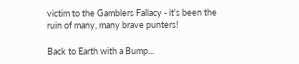victim to the Gamblers Fallacy - it's been the ruin of many, many brave punters!

Back to Earth with a Bump...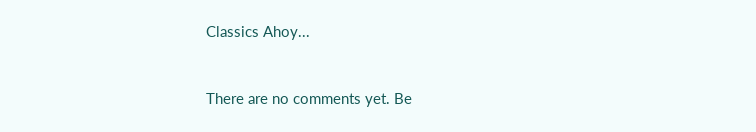Classics Ahoy...


There are no comments yet. Be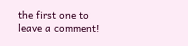the first one to leave a comment!